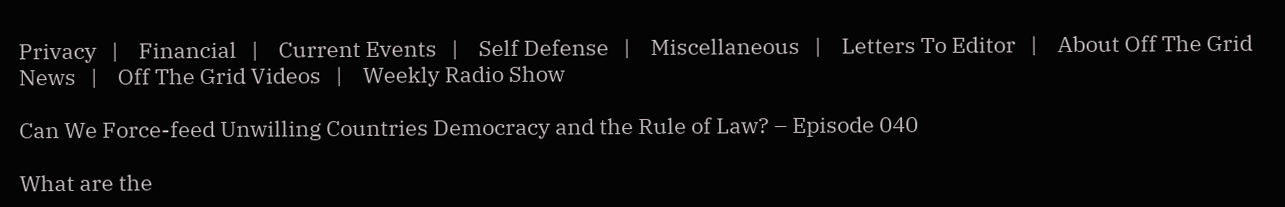Privacy   |    Financial   |    Current Events   |    Self Defense   |    Miscellaneous   |    Letters To Editor   |    About Off The Grid News   |    Off The Grid Videos   |    Weekly Radio Show

Can We Force-feed Unwilling Countries Democracy and the Rule of Law? – Episode 040

What are the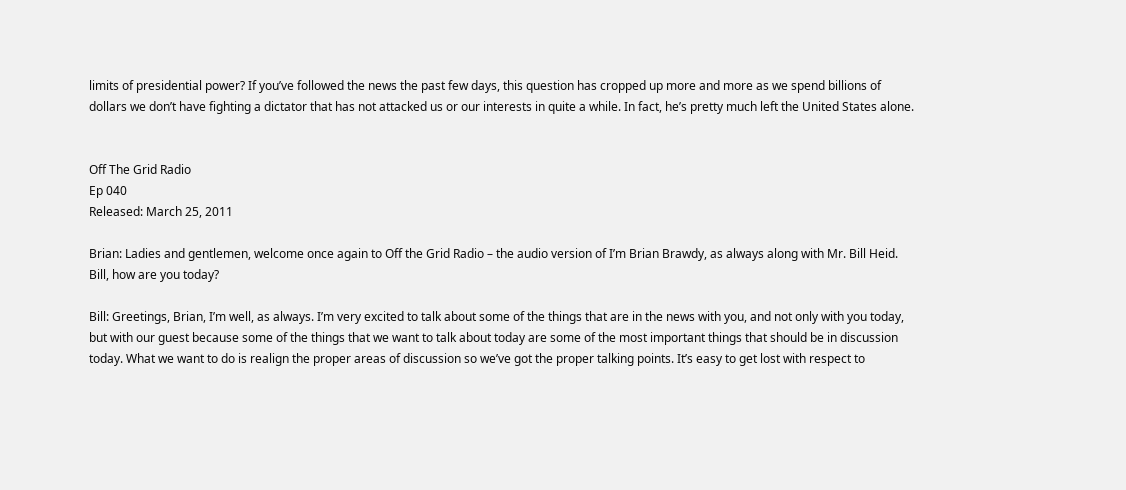limits of presidential power? If you’ve followed the news the past few days, this question has cropped up more and more as we spend billions of dollars we don’t have fighting a dictator that has not attacked us or our interests in quite a while. In fact, he’s pretty much left the United States alone.


Off The Grid Radio
Ep 040
Released: March 25, 2011

Brian: Ladies and gentlemen, welcome once again to Off the Grid Radio – the audio version of I’m Brian Brawdy, as always along with Mr. Bill Heid. Bill, how are you today?

Bill: Greetings, Brian, I’m well, as always. I’m very excited to talk about some of the things that are in the news with you, and not only with you today, but with our guest because some of the things that we want to talk about today are some of the most important things that should be in discussion today. What we want to do is realign the proper areas of discussion so we’ve got the proper talking points. It’s easy to get lost with respect to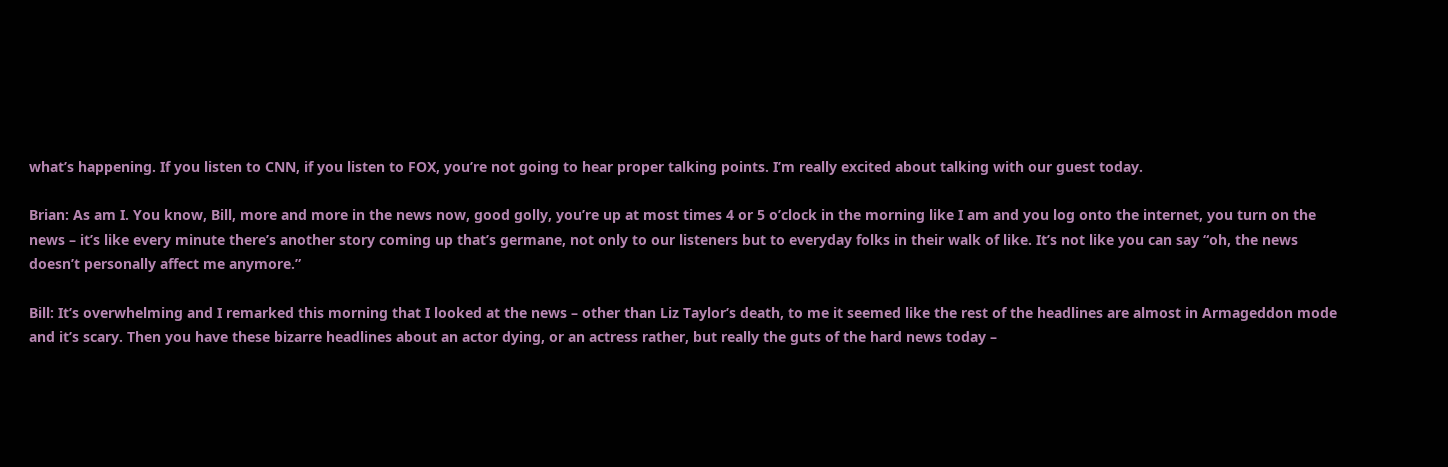what’s happening. If you listen to CNN, if you listen to FOX, you’re not going to hear proper talking points. I’m really excited about talking with our guest today.

Brian: As am I. You know, Bill, more and more in the news now, good golly, you’re up at most times 4 or 5 o’clock in the morning like I am and you log onto the internet, you turn on the news – it’s like every minute there’s another story coming up that’s germane, not only to our listeners but to everyday folks in their walk of like. It’s not like you can say “oh, the news doesn’t personally affect me anymore.”

Bill: It’s overwhelming and I remarked this morning that I looked at the news – other than Liz Taylor’s death, to me it seemed like the rest of the headlines are almost in Armageddon mode and it’s scary. Then you have these bizarre headlines about an actor dying, or an actress rather, but really the guts of the hard news today –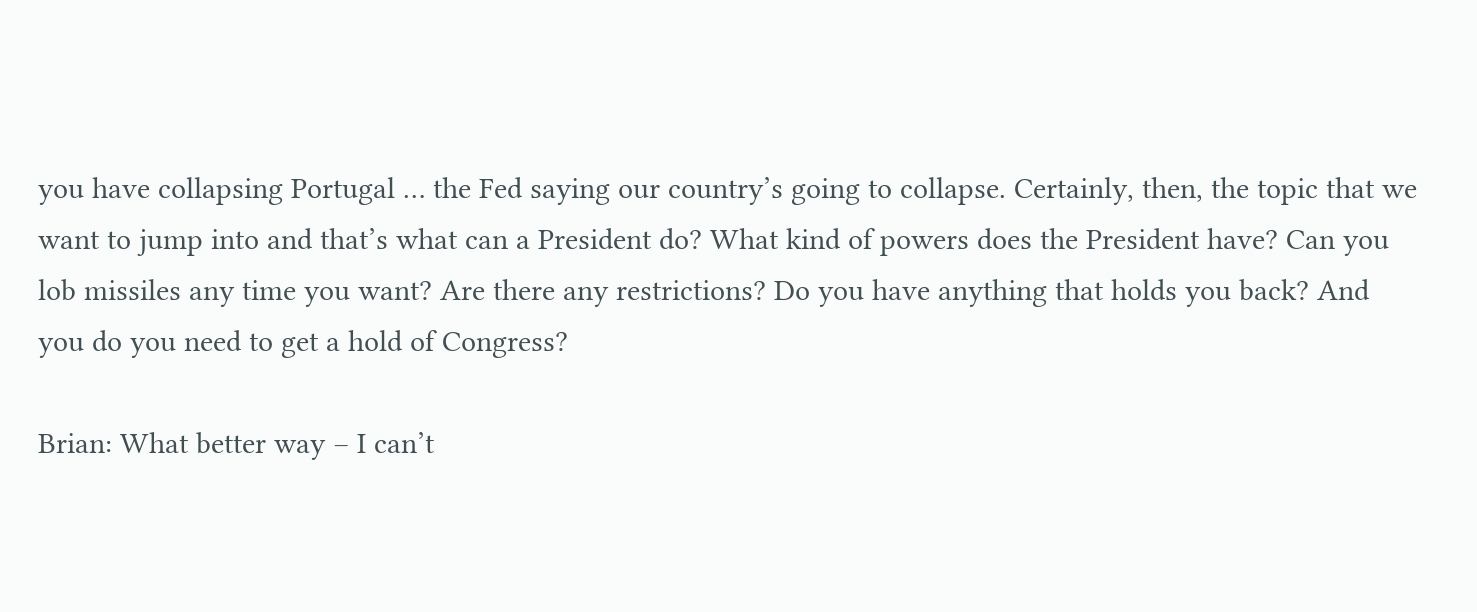you have collapsing Portugal … the Fed saying our country’s going to collapse. Certainly, then, the topic that we want to jump into and that’s what can a President do? What kind of powers does the President have? Can you lob missiles any time you want? Are there any restrictions? Do you have anything that holds you back? And you do you need to get a hold of Congress?

Brian: What better way – I can’t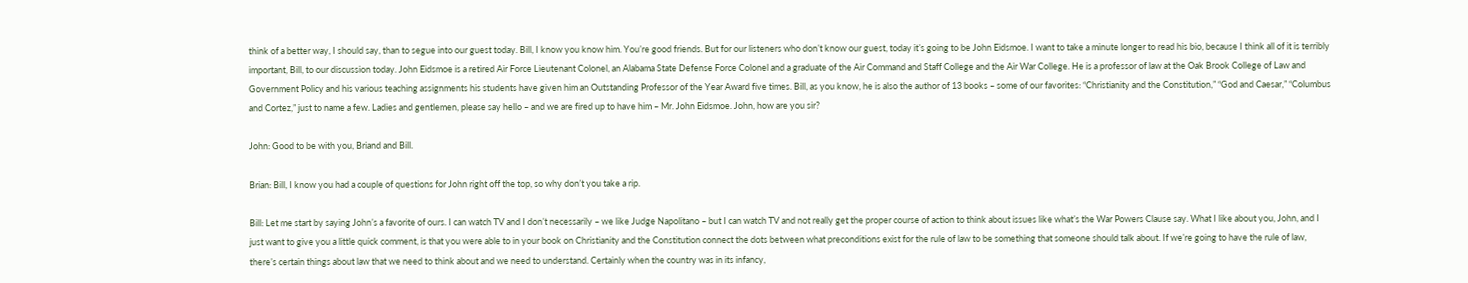think of a better way, I should say, than to segue into our guest today. Bill, I know you know him. You’re good friends. But for our listeners who don’t know our guest, today it’s going to be John Eidsmoe. I want to take a minute longer to read his bio, because I think all of it is terribly important, Bill, to our discussion today. John Eidsmoe is a retired Air Force Lieutenant Colonel, an Alabama State Defense Force Colonel and a graduate of the Air Command and Staff College and the Air War College. He is a professor of law at the Oak Brook College of Law and Government Policy and his various teaching assignments his students have given him an Outstanding Professor of the Year Award five times. Bill, as you know, he is also the author of 13 books – some of our favorites: “Christianity and the Constitution,” “God and Caesar,” “Columbus and Cortez,” just to name a few. Ladies and gentlemen, please say hello – and we are fired up to have him – Mr. John Eidsmoe. John, how are you sir?

John: Good to be with you, Briand and Bill.

Brian: Bill, I know you had a couple of questions for John right off the top, so why don’t you take a rip.

Bill: Let me start by saying John’s a favorite of ours. I can watch TV and I don’t necessarily – we like Judge Napolitano – but I can watch TV and not really get the proper course of action to think about issues like what’s the War Powers Clause say. What I like about you, John, and I just want to give you a little quick comment, is that you were able to in your book on Christianity and the Constitution connect the dots between what preconditions exist for the rule of law to be something that someone should talk about. If we’re going to have the rule of law, there’s certain things about law that we need to think about and we need to understand. Certainly when the country was in its infancy,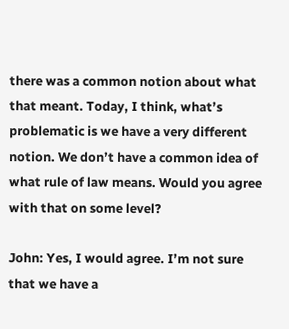there was a common notion about what that meant. Today, I think, what’s problematic is we have a very different notion. We don’t have a common idea of what rule of law means. Would you agree with that on some level?

John: Yes, I would agree. I’m not sure that we have a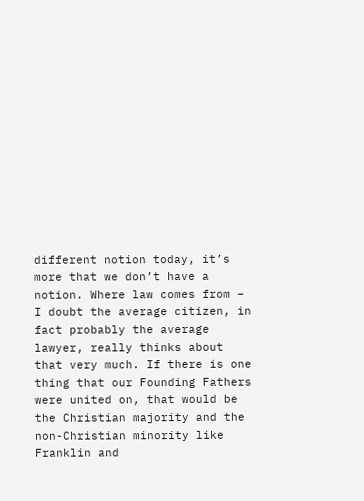different notion today, it’s more that we don’t have a notion. Where law comes from – I doubt the average citizen, in fact probably the average lawyer, really thinks about that very much. If there is one thing that our Founding Fathers were united on, that would be the Christian majority and the non-Christian minority like Franklin and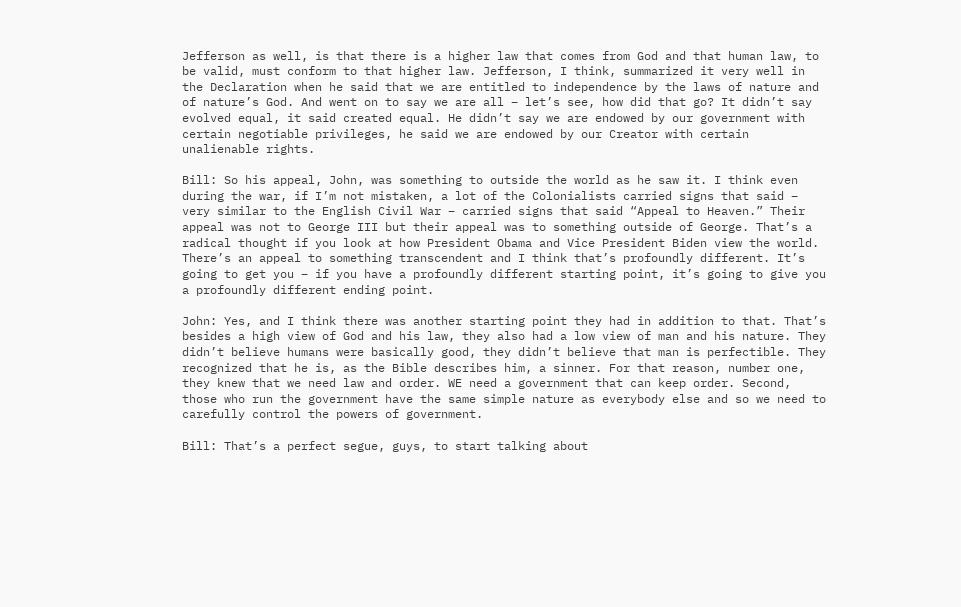Jefferson as well, is that there is a higher law that comes from God and that human law, to be valid, must conform to that higher law. Jefferson, I think, summarized it very well in the Declaration when he said that we are entitled to independence by the laws of nature and of nature’s God. And went on to say we are all – let’s see, how did that go? It didn’t say evolved equal, it said created equal. He didn’t say we are endowed by our government with certain negotiable privileges, he said we are endowed by our Creator with certain unalienable rights.

Bill: So his appeal, John, was something to outside the world as he saw it. I think even during the war, if I’m not mistaken, a lot of the Colonialists carried signs that said – very similar to the English Civil War – carried signs that said “Appeal to Heaven.” Their appeal was not to George III but their appeal was to something outside of George. That’s a radical thought if you look at how President Obama and Vice President Biden view the world. There’s an appeal to something transcendent and I think that’s profoundly different. It’s going to get you – if you have a profoundly different starting point, it’s going to give you a profoundly different ending point.

John: Yes, and I think there was another starting point they had in addition to that. That’s besides a high view of God and his law, they also had a low view of man and his nature. They didn’t believe humans were basically good, they didn’t believe that man is perfectible. They recognized that he is, as the Bible describes him, a sinner. For that reason, number one, they knew that we need law and order. WE need a government that can keep order. Second, those who run the government have the same simple nature as everybody else and so we need to carefully control the powers of government.

Bill: That’s a perfect segue, guys, to start talking about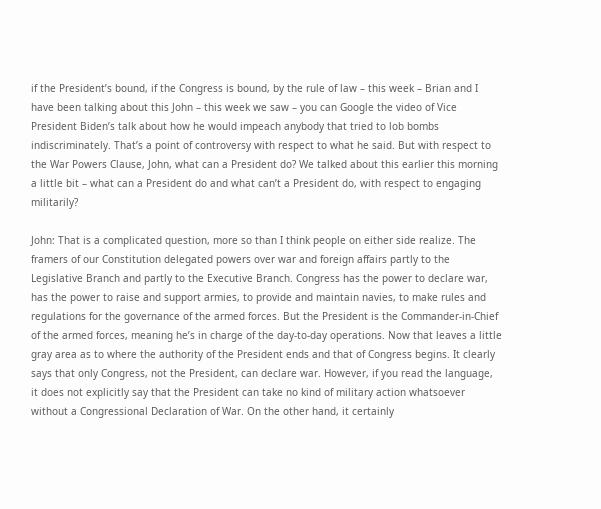if the President’s bound, if the Congress is bound, by the rule of law – this week – Brian and I have been talking about this John – this week we saw – you can Google the video of Vice President Biden’s talk about how he would impeach anybody that tried to lob bombs indiscriminately. That’s a point of controversy with respect to what he said. But with respect to the War Powers Clause, John, what can a President do? We talked about this earlier this morning a little bit – what can a President do and what can’t a President do, with respect to engaging militarily?

John: That is a complicated question, more so than I think people on either side realize. The framers of our Constitution delegated powers over war and foreign affairs partly to the Legislative Branch and partly to the Executive Branch. Congress has the power to declare war, has the power to raise and support armies, to provide and maintain navies, to make rules and regulations for the governance of the armed forces. But the President is the Commander-in-Chief of the armed forces, meaning he’s in charge of the day-to-day operations. Now that leaves a little gray area as to where the authority of the President ends and that of Congress begins. It clearly says that only Congress, not the President, can declare war. However, if you read the language, it does not explicitly say that the President can take no kind of military action whatsoever without a Congressional Declaration of War. On the other hand, it certainly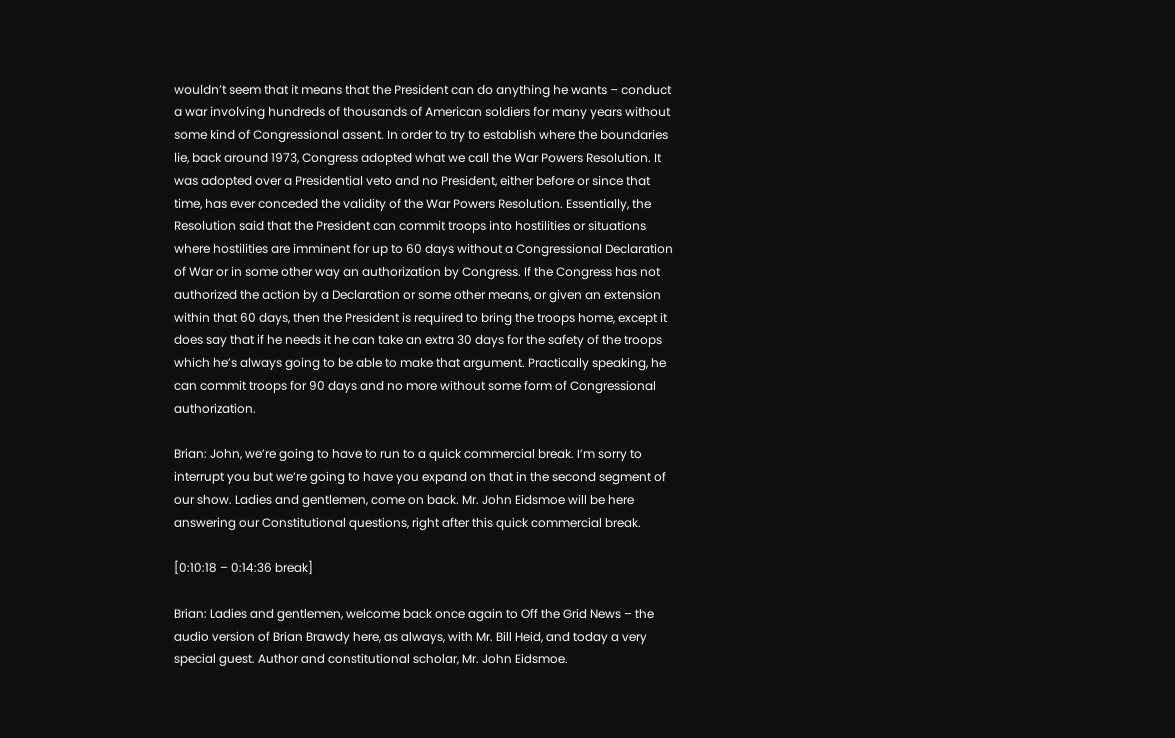wouldn’t seem that it means that the President can do anything he wants – conduct a war involving hundreds of thousands of American soldiers for many years without some kind of Congressional assent. In order to try to establish where the boundaries lie, back around 1973, Congress adopted what we call the War Powers Resolution. It was adopted over a Presidential veto and no President, either before or since that time, has ever conceded the validity of the War Powers Resolution. Essentially, the Resolution said that the President can commit troops into hostilities or situations where hostilities are imminent for up to 60 days without a Congressional Declaration of War or in some other way an authorization by Congress. If the Congress has not authorized the action by a Declaration or some other means, or given an extension within that 60 days, then the President is required to bring the troops home, except it does say that if he needs it he can take an extra 30 days for the safety of the troops which he’s always going to be able to make that argument. Practically speaking, he can commit troops for 90 days and no more without some form of Congressional authorization.

Brian: John, we’re going to have to run to a quick commercial break. I’m sorry to interrupt you but we’re going to have you expand on that in the second segment of our show. Ladies and gentlemen, come on back. Mr. John Eidsmoe will be here answering our Constitutional questions, right after this quick commercial break.

[0:10:18 – 0:14:36 break]

Brian: Ladies and gentlemen, welcome back once again to Off the Grid News – the audio version of Brian Brawdy here, as always, with Mr. Bill Heid, and today a very special guest. Author and constitutional scholar, Mr. John Eidsmoe.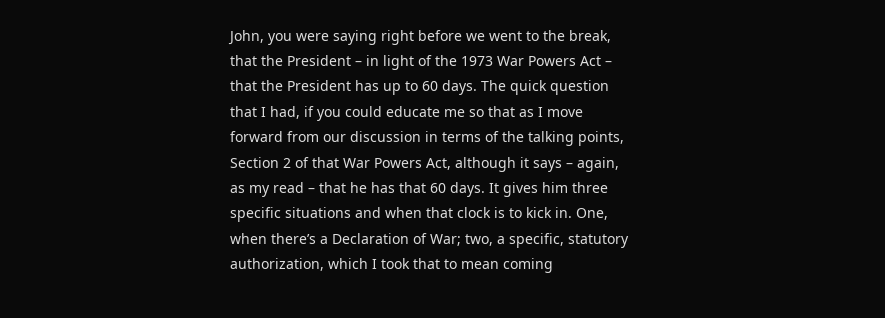John, you were saying right before we went to the break, that the President – in light of the 1973 War Powers Act – that the President has up to 60 days. The quick question that I had, if you could educate me so that as I move forward from our discussion in terms of the talking points, Section 2 of that War Powers Act, although it says – again, as my read – that he has that 60 days. It gives him three specific situations and when that clock is to kick in. One, when there’s a Declaration of War; two, a specific, statutory authorization, which I took that to mean coming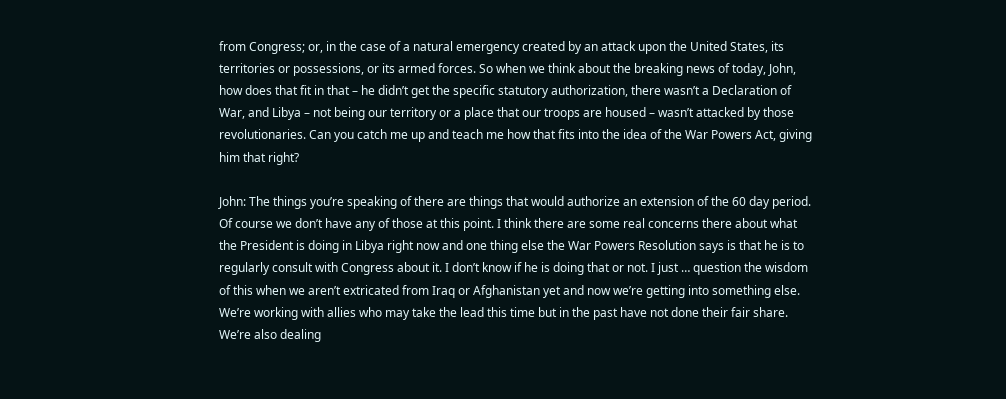from Congress; or, in the case of a natural emergency created by an attack upon the United States, its territories or possessions, or its armed forces. So when we think about the breaking news of today, John, how does that fit in that – he didn’t get the specific statutory authorization, there wasn’t a Declaration of War, and Libya – not being our territory or a place that our troops are housed – wasn’t attacked by those revolutionaries. Can you catch me up and teach me how that fits into the idea of the War Powers Act, giving him that right?

John: The things you’re speaking of there are things that would authorize an extension of the 60 day period. Of course we don’t have any of those at this point. I think there are some real concerns there about what the President is doing in Libya right now and one thing else the War Powers Resolution says is that he is to regularly consult with Congress about it. I don’t know if he is doing that or not. I just … question the wisdom of this when we aren’t extricated from Iraq or Afghanistan yet and now we’re getting into something else. We’re working with allies who may take the lead this time but in the past have not done their fair share. We’re also dealing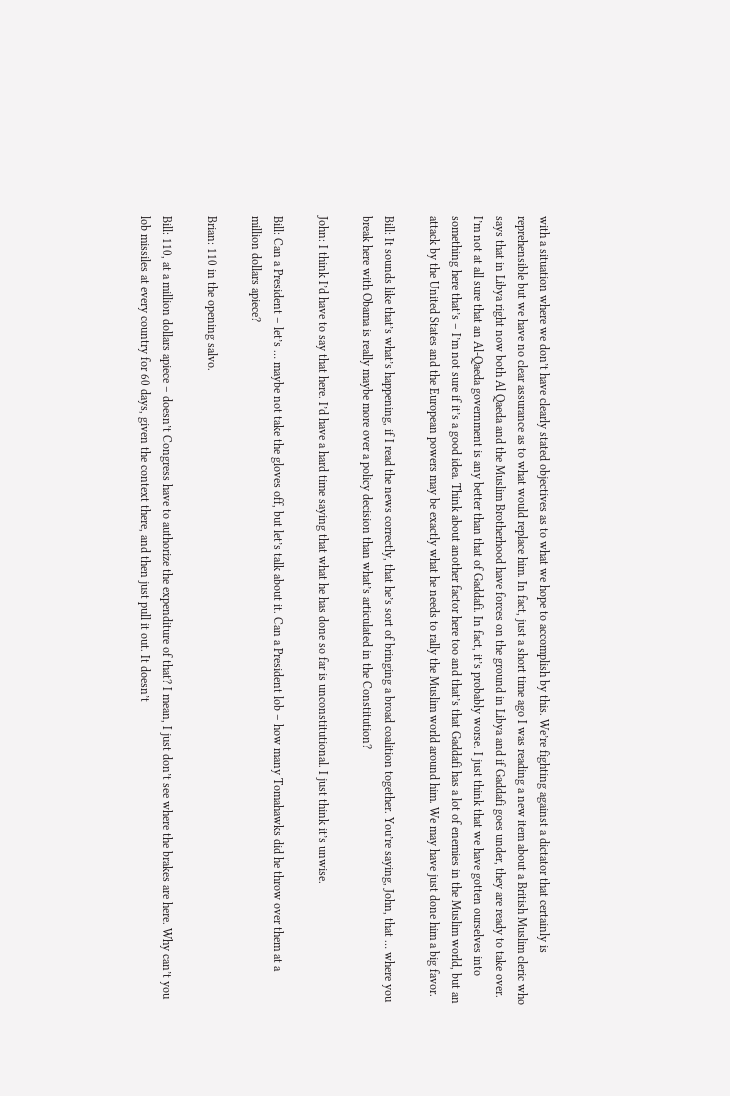with a situation where we don’t have clearly stated objectives as to what we hope to accomplish by this. We’re fighting against a dictator that certainly is reprehensible but we have no clear assurance as to what would replace him. In fact, just a short time ago I was reading a new item about a British Muslim cleric who says that in Libya right now both Al Qaeda and the Muslim Brotherhood have forces on the ground in Libya and if Gaddafi goes under, they are ready to take over. I’m not at all sure that an Al-Qaeda government is any better than that of Gaddafi. In fact, it’s probably worse. I just think that we have gotten ourselves into something here that’s – I’m not sure if it’s a good idea. Think about another factor here too and that’s that Gaddafi has a lot of enemies in the Muslim world, but an attack by the United States and the European powers may be exactly what he needs to rally the Muslim world around him. We may have just done him a big favor.

Bill: It sounds like that’s what’s happening, if I read the news correctly, that he’s sort of bringing a broad coalition together. You’re saying, John, that … where you break here with Obama is really maybe more over a policy decision than what’s articulated in the Constitution?

John: I think I’d have to say that here. I’d have a hard time saying that what he has done so far is unconstitutional. I just think it’s unwise.

Bill: Can a President – let’s … maybe not take the gloves off, but let’s talk about it. Can a President lob – how many Tomahawks did he throw over them at a million dollars apiece?

Brian: 110 in the opening salvo.

Bill: 110, at a million dollars apiece – doesn’t Congress have to authorize the expenditure of that? I mean, I just don’t see where the brakes are here. Why can’t you lob missiles at every country for 60 days, given the context there, and then just pull it out. It doesn’t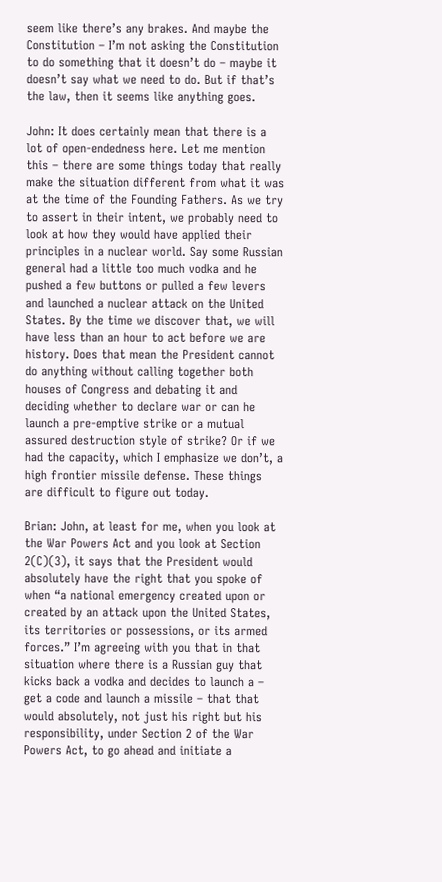seem like there’s any brakes. And maybe the Constitution – I’m not asking the Constitution to do something that it doesn’t do – maybe it doesn’t say what we need to do. But if that’s the law, then it seems like anything goes.

John: It does certainly mean that there is a lot of open-endedness here. Let me mention this – there are some things today that really make the situation different from what it was at the time of the Founding Fathers. As we try to assert in their intent, we probably need to look at how they would have applied their principles in a nuclear world. Say some Russian general had a little too much vodka and he pushed a few buttons or pulled a few levers and launched a nuclear attack on the United States. By the time we discover that, we will have less than an hour to act before we are history. Does that mean the President cannot do anything without calling together both houses of Congress and debating it and deciding whether to declare war or can he launch a pre-emptive strike or a mutual assured destruction style of strike? Or if we had the capacity, which I emphasize we don’t, a high frontier missile defense. These things are difficult to figure out today.

Brian: John, at least for me, when you look at the War Powers Act and you look at Section 2(C)(3), it says that the President would absolutely have the right that you spoke of when “a national emergency created upon or created by an attack upon the United States, its territories or possessions, or its armed forces.” I’m agreeing with you that in that situation where there is a Russian guy that kicks back a vodka and decides to launch a – get a code and launch a missile – that that would absolutely, not just his right but his responsibility, under Section 2 of the War Powers Act, to go ahead and initiate a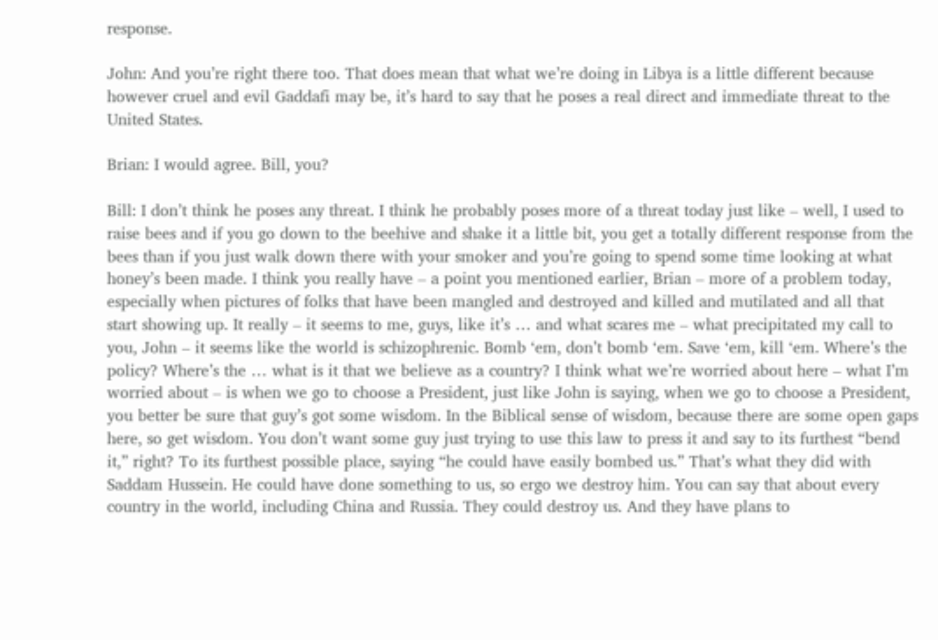response.

John: And you’re right there too. That does mean that what we’re doing in Libya is a little different because however cruel and evil Gaddafi may be, it’s hard to say that he poses a real direct and immediate threat to the United States.

Brian: I would agree. Bill, you?

Bill: I don’t think he poses any threat. I think he probably poses more of a threat today just like – well, I used to raise bees and if you go down to the beehive and shake it a little bit, you get a totally different response from the bees than if you just walk down there with your smoker and you’re going to spend some time looking at what honey’s been made. I think you really have – a point you mentioned earlier, Brian – more of a problem today, especially when pictures of folks that have been mangled and destroyed and killed and mutilated and all that start showing up. It really – it seems to me, guys, like it’s … and what scares me – what precipitated my call to you, John – it seems like the world is schizophrenic. Bomb ‘em, don’t bomb ‘em. Save ‘em, kill ‘em. Where’s the policy? Where’s the … what is it that we believe as a country? I think what we’re worried about here – what I’m worried about – is when we go to choose a President, just like John is saying, when we go to choose a President, you better be sure that guy’s got some wisdom. In the Biblical sense of wisdom, because there are some open gaps here, so get wisdom. You don’t want some guy just trying to use this law to press it and say to its furthest “bend it,” right? To its furthest possible place, saying “he could have easily bombed us.” That’s what they did with Saddam Hussein. He could have done something to us, so ergo we destroy him. You can say that about every country in the world, including China and Russia. They could destroy us. And they have plans to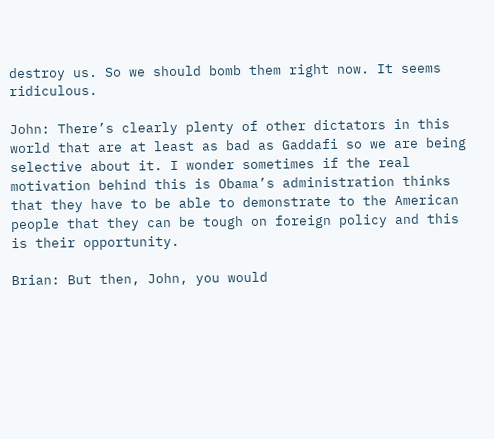destroy us. So we should bomb them right now. It seems ridiculous.

John: There’s clearly plenty of other dictators in this world that are at least as bad as Gaddafi so we are being selective about it. I wonder sometimes if the real motivation behind this is Obama’s administration thinks that they have to be able to demonstrate to the American people that they can be tough on foreign policy and this is their opportunity.

Brian: But then, John, you would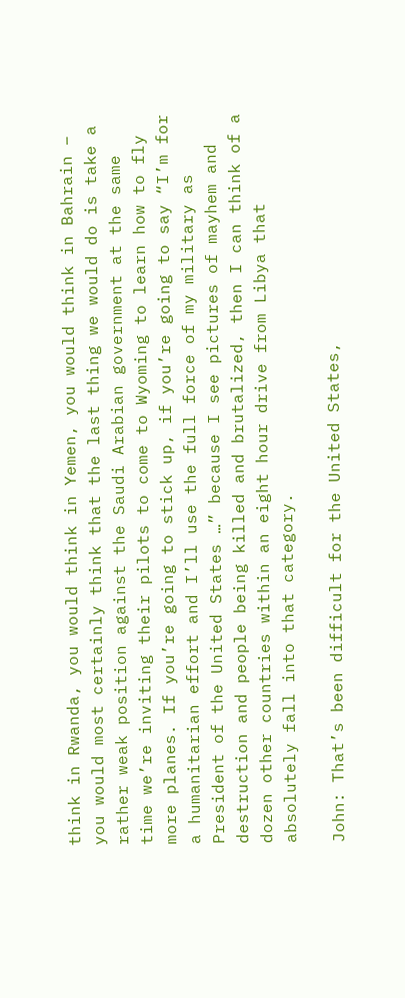think in Rwanda, you would think in Yemen, you would think in Bahrain – you would most certainly think that the last thing we would do is take a rather weak position against the Saudi Arabian government at the same time we’re inviting their pilots to come to Wyoming to learn how to fly more planes. If you’re going to stick up, if you’re going to say “I’m for a humanitarian effort and I’ll use the full force of my military as President of the United States …” because I see pictures of mayhem and destruction and people being killed and brutalized, then I can think of a dozen other countries within an eight hour drive from Libya that absolutely fall into that category.

John: That’s been difficult for the United States,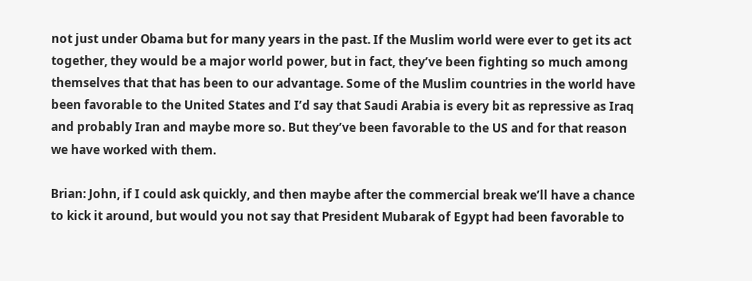not just under Obama but for many years in the past. If the Muslim world were ever to get its act together, they would be a major world power, but in fact, they’ve been fighting so much among themselves that that has been to our advantage. Some of the Muslim countries in the world have been favorable to the United States and I’d say that Saudi Arabia is every bit as repressive as Iraq and probably Iran and maybe more so. But they’ve been favorable to the US and for that reason we have worked with them.

Brian: John, if I could ask quickly, and then maybe after the commercial break we’ll have a chance to kick it around, but would you not say that President Mubarak of Egypt had been favorable to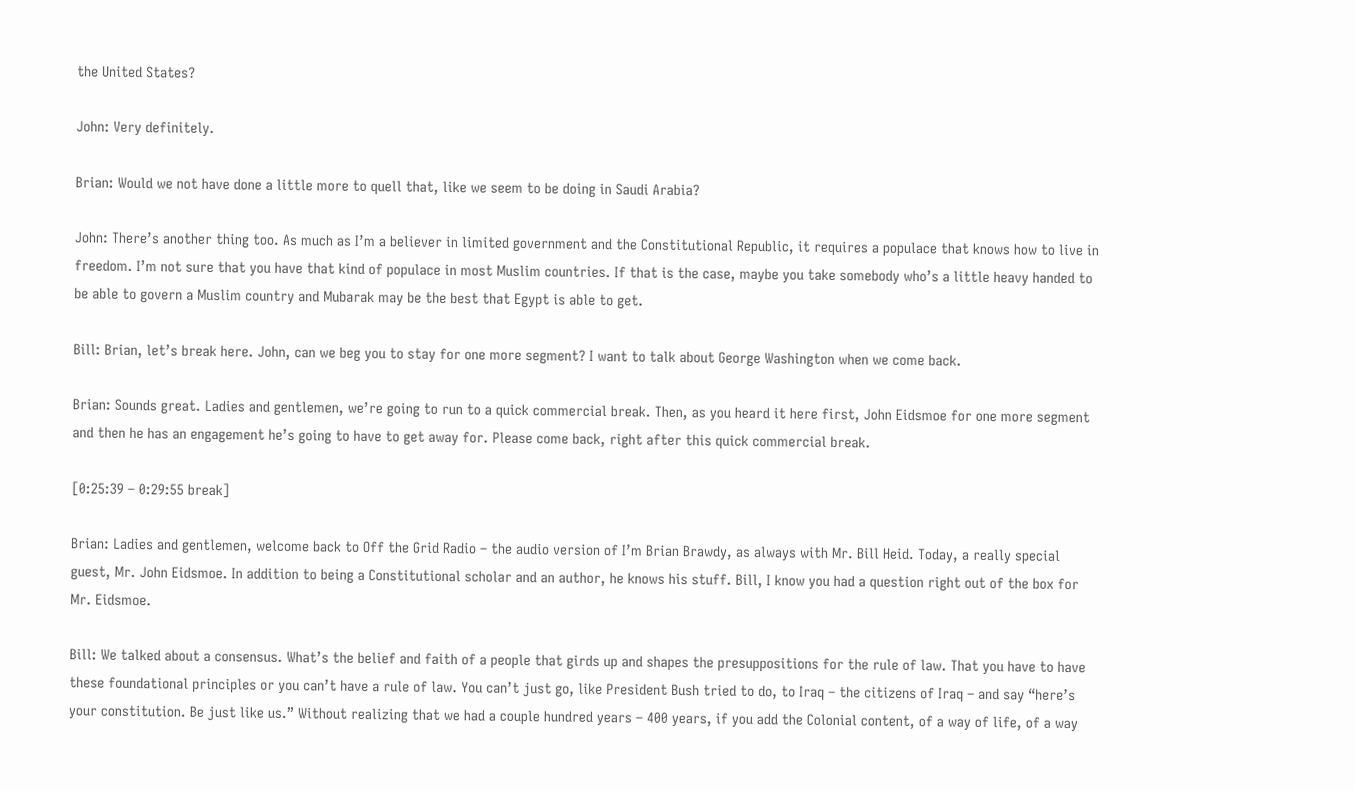the United States?

John: Very definitely.

Brian: Would we not have done a little more to quell that, like we seem to be doing in Saudi Arabia?

John: There’s another thing too. As much as I’m a believer in limited government and the Constitutional Republic, it requires a populace that knows how to live in freedom. I’m not sure that you have that kind of populace in most Muslim countries. If that is the case, maybe you take somebody who’s a little heavy handed to be able to govern a Muslim country and Mubarak may be the best that Egypt is able to get.

Bill: Brian, let’s break here. John, can we beg you to stay for one more segment? I want to talk about George Washington when we come back.

Brian: Sounds great. Ladies and gentlemen, we’re going to run to a quick commercial break. Then, as you heard it here first, John Eidsmoe for one more segment and then he has an engagement he’s going to have to get away for. Please come back, right after this quick commercial break.

[0:25:39 – 0:29:55 break]

Brian: Ladies and gentlemen, welcome back to Off the Grid Radio – the audio version of I’m Brian Brawdy, as always with Mr. Bill Heid. Today, a really special guest, Mr. John Eidsmoe. In addition to being a Constitutional scholar and an author, he knows his stuff. Bill, I know you had a question right out of the box for Mr. Eidsmoe.

Bill: We talked about a consensus. What’s the belief and faith of a people that girds up and shapes the presuppositions for the rule of law. That you have to have these foundational principles or you can’t have a rule of law. You can’t just go, like President Bush tried to do, to Iraq – the citizens of Iraq – and say “here’s your constitution. Be just like us.” Without realizing that we had a couple hundred years – 400 years, if you add the Colonial content, of a way of life, of a way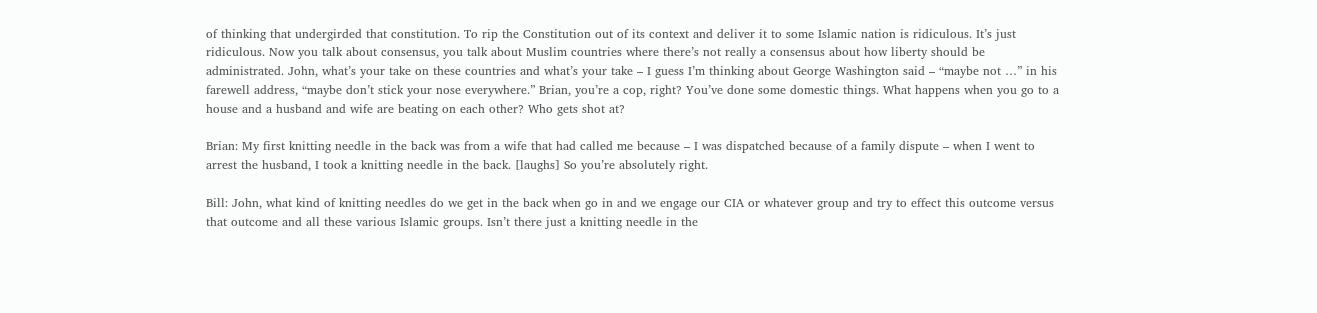of thinking that undergirded that constitution. To rip the Constitution out of its context and deliver it to some Islamic nation is ridiculous. It’s just ridiculous. Now you talk about consensus, you talk about Muslim countries where there’s not really a consensus about how liberty should be administrated. John, what’s your take on these countries and what’s your take – I guess I’m thinking about George Washington said – “maybe not …” in his farewell address, “maybe don’t stick your nose everywhere.” Brian, you’re a cop, right? You’ve done some domestic things. What happens when you go to a house and a husband and wife are beating on each other? Who gets shot at?

Brian: My first knitting needle in the back was from a wife that had called me because – I was dispatched because of a family dispute – when I went to arrest the husband, I took a knitting needle in the back. [laughs] So you’re absolutely right.

Bill: John, what kind of knitting needles do we get in the back when go in and we engage our CIA or whatever group and try to effect this outcome versus that outcome and all these various Islamic groups. Isn’t there just a knitting needle in the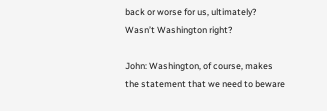back or worse for us, ultimately? Wasn’t Washington right?

John: Washington, of course, makes the statement that we need to beware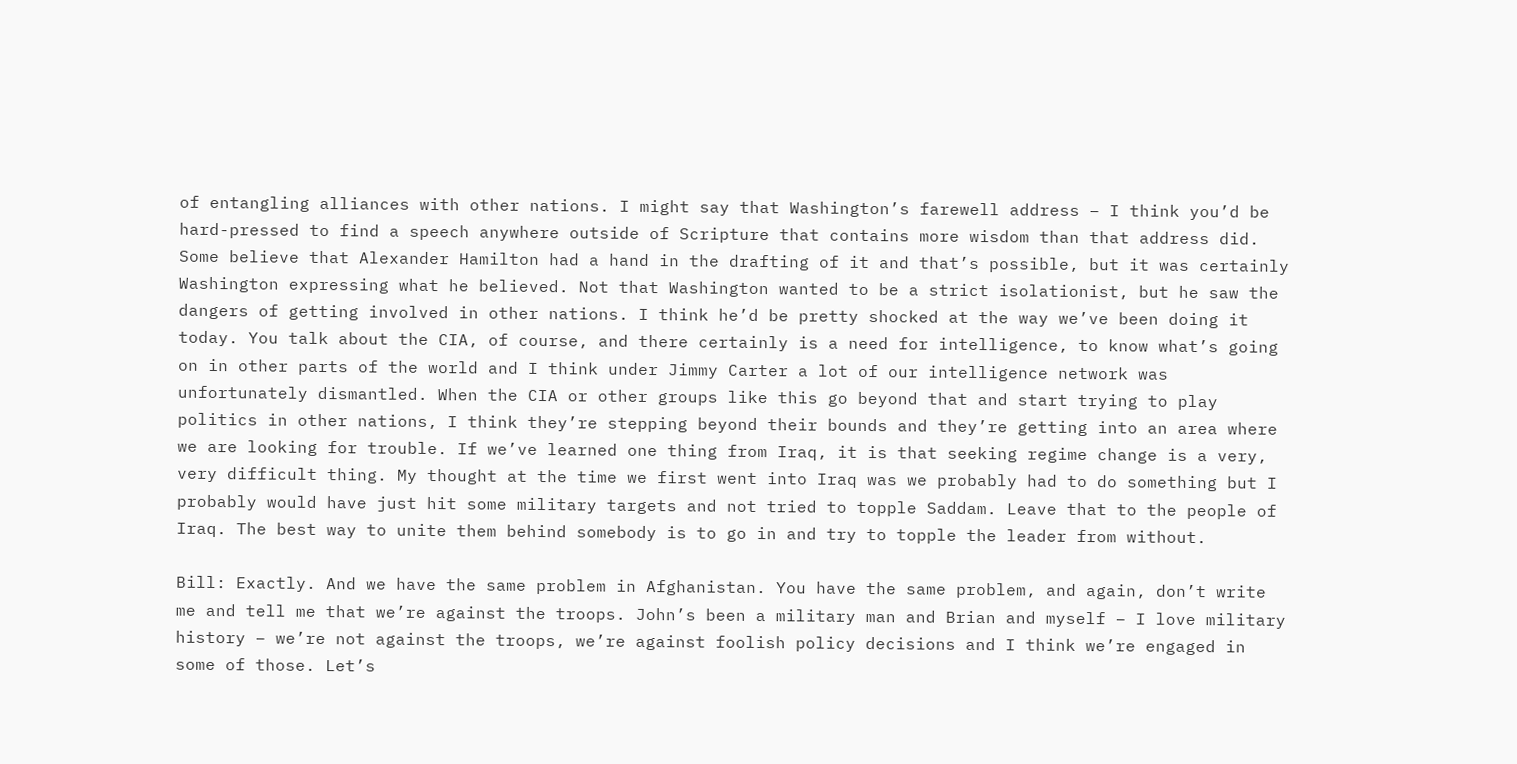of entangling alliances with other nations. I might say that Washington’s farewell address – I think you’d be hard-pressed to find a speech anywhere outside of Scripture that contains more wisdom than that address did. Some believe that Alexander Hamilton had a hand in the drafting of it and that’s possible, but it was certainly Washington expressing what he believed. Not that Washington wanted to be a strict isolationist, but he saw the dangers of getting involved in other nations. I think he’d be pretty shocked at the way we’ve been doing it today. You talk about the CIA, of course, and there certainly is a need for intelligence, to know what’s going on in other parts of the world and I think under Jimmy Carter a lot of our intelligence network was unfortunately dismantled. When the CIA or other groups like this go beyond that and start trying to play politics in other nations, I think they’re stepping beyond their bounds and they’re getting into an area where we are looking for trouble. If we’ve learned one thing from Iraq, it is that seeking regime change is a very, very difficult thing. My thought at the time we first went into Iraq was we probably had to do something but I probably would have just hit some military targets and not tried to topple Saddam. Leave that to the people of Iraq. The best way to unite them behind somebody is to go in and try to topple the leader from without.

Bill: Exactly. And we have the same problem in Afghanistan. You have the same problem, and again, don’t write me and tell me that we’re against the troops. John’s been a military man and Brian and myself – I love military history – we’re not against the troops, we’re against foolish policy decisions and I think we’re engaged in some of those. Let’s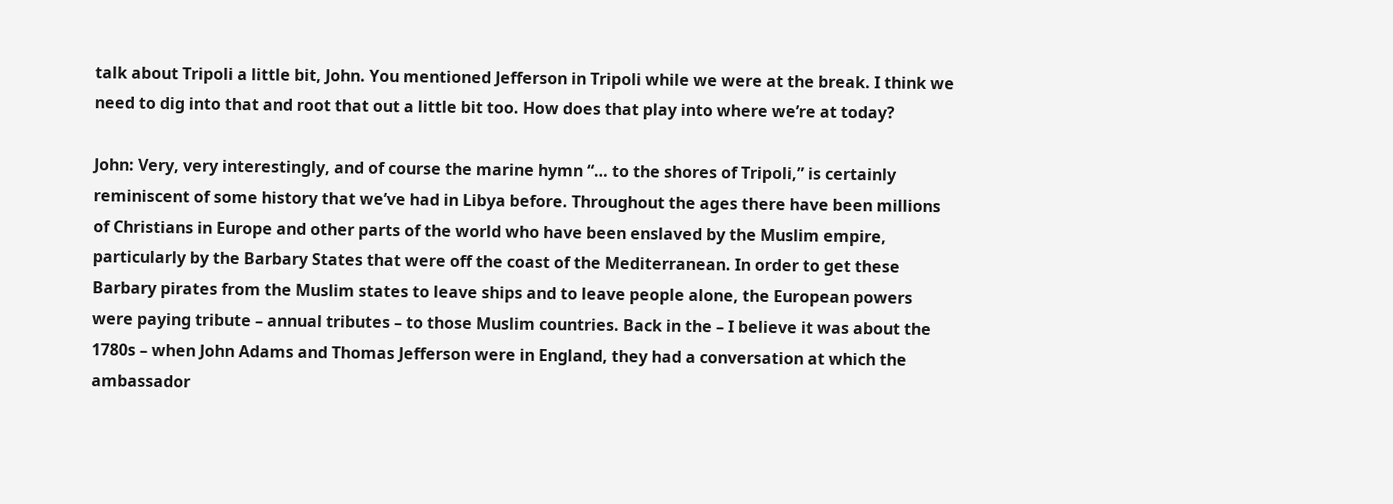talk about Tripoli a little bit, John. You mentioned Jefferson in Tripoli while we were at the break. I think we need to dig into that and root that out a little bit too. How does that play into where we’re at today?

John: Very, very interestingly, and of course the marine hymn “… to the shores of Tripoli,” is certainly reminiscent of some history that we’ve had in Libya before. Throughout the ages there have been millions of Christians in Europe and other parts of the world who have been enslaved by the Muslim empire, particularly by the Barbary States that were off the coast of the Mediterranean. In order to get these Barbary pirates from the Muslim states to leave ships and to leave people alone, the European powers were paying tribute – annual tributes – to those Muslim countries. Back in the – I believe it was about the 1780s – when John Adams and Thomas Jefferson were in England, they had a conversation at which the ambassador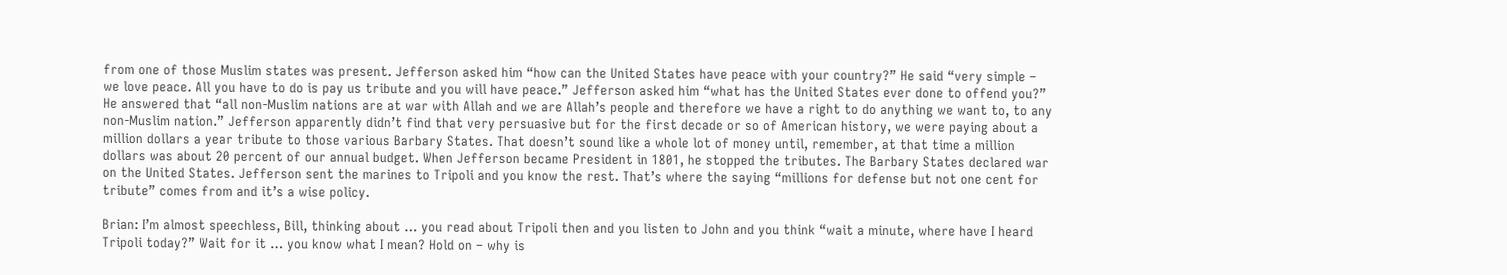from one of those Muslim states was present. Jefferson asked him “how can the United States have peace with your country?” He said “very simple – we love peace. All you have to do is pay us tribute and you will have peace.” Jefferson asked him “what has the United States ever done to offend you?” He answered that “all non-Muslim nations are at war with Allah and we are Allah’s people and therefore we have a right to do anything we want to, to any non-Muslim nation.” Jefferson apparently didn’t find that very persuasive but for the first decade or so of American history, we were paying about a million dollars a year tribute to those various Barbary States. That doesn’t sound like a whole lot of money until, remember, at that time a million dollars was about 20 percent of our annual budget. When Jefferson became President in 1801, he stopped the tributes. The Barbary States declared war on the United States. Jefferson sent the marines to Tripoli and you know the rest. That’s where the saying “millions for defense but not one cent for tribute” comes from and it’s a wise policy.

Brian: I’m almost speechless, Bill, thinking about … you read about Tripoli then and you listen to John and you think “wait a minute, where have I heard Tripoli today?” Wait for it … you know what I mean? Hold on – why is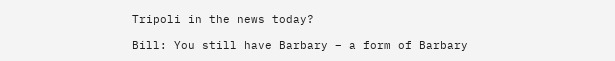Tripoli in the news today?

Bill: You still have Barbary – a form of Barbary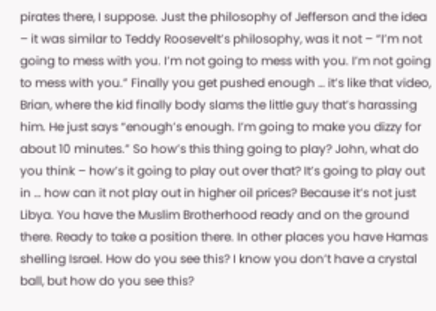pirates there, I suppose. Just the philosophy of Jefferson and the idea – it was similar to Teddy Roosevelt’s philosophy, was it not – “I’m not going to mess with you. I’m not going to mess with you. I’m not going to mess with you.” Finally you get pushed enough … it’s like that video, Brian, where the kid finally body slams the little guy that’s harassing him. He just says “enough’s enough. I’m going to make you dizzy for about 10 minutes.” So how’s this thing going to play? John, what do you think – how’s it going to play out over that? It’s going to play out in … how can it not play out in higher oil prices? Because it’s not just Libya. You have the Muslim Brotherhood ready and on the ground there. Ready to take a position there. In other places you have Hamas shelling Israel. How do you see this? I know you don’t have a crystal ball, but how do you see this?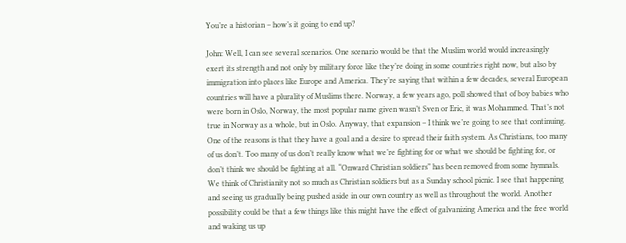You’re a historian – how’s it going to end up?

John: Well, I can see several scenarios. One scenario would be that the Muslim world would increasingly exert its strength and not only by military force like they’re doing in some countries right now, but also by immigration into places like Europe and America. They’re saying that within a few decades, several European countries will have a plurality of Muslims there. Norway, a few years ago, poll showed that of boy babies who were born in Oslo, Norway, the most popular name given wasn’t Sven or Eric, it was Mohammed. That’s not true in Norway as a whole, but in Oslo. Anyway, that expansion – I think we’re going to see that continuing. One of the reasons is that they have a goal and a desire to spread their faith system. As Christians, too many of us don’t. Too many of us don’t really know what we’re fighting for or what we should be fighting for, or don’t think we should be fighting at all. “Onward Christian soldiers” has been removed from some hymnals. We think of Christianity not so much as Christian soldiers but as a Sunday school picnic. I see that happening and seeing us gradually being pushed aside in our own country as well as throughout the world. Another possibility could be that a few things like this might have the effect of galvanizing America and the free world and waking us up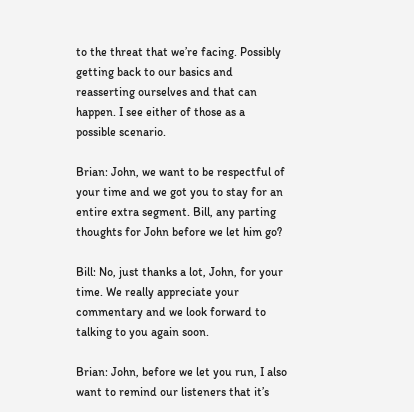to the threat that we’re facing. Possibly getting back to our basics and reasserting ourselves and that can happen. I see either of those as a possible scenario.

Brian: John, we want to be respectful of your time and we got you to stay for an entire extra segment. Bill, any parting thoughts for John before we let him go?

Bill: No, just thanks a lot, John, for your time. We really appreciate your commentary and we look forward to talking to you again soon.

Brian: John, before we let you run, I also want to remind our listeners that it’s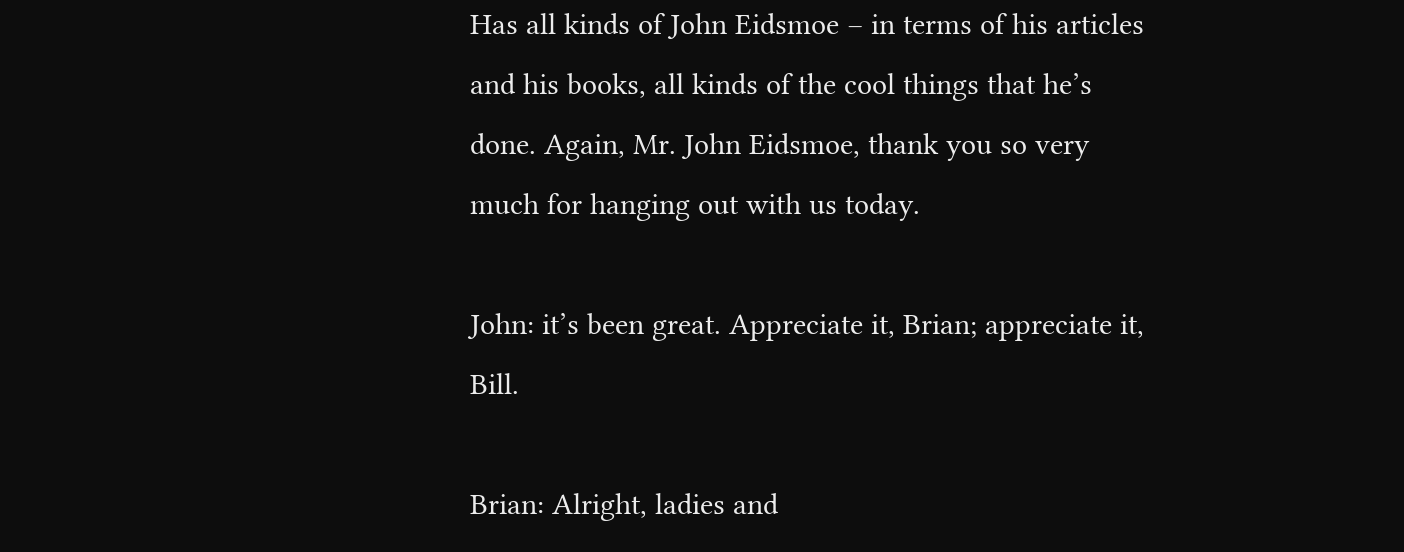Has all kinds of John Eidsmoe – in terms of his articles and his books, all kinds of the cool things that he’s done. Again, Mr. John Eidsmoe, thank you so very much for hanging out with us today.

John: it’s been great. Appreciate it, Brian; appreciate it, Bill.

Brian: Alright, ladies and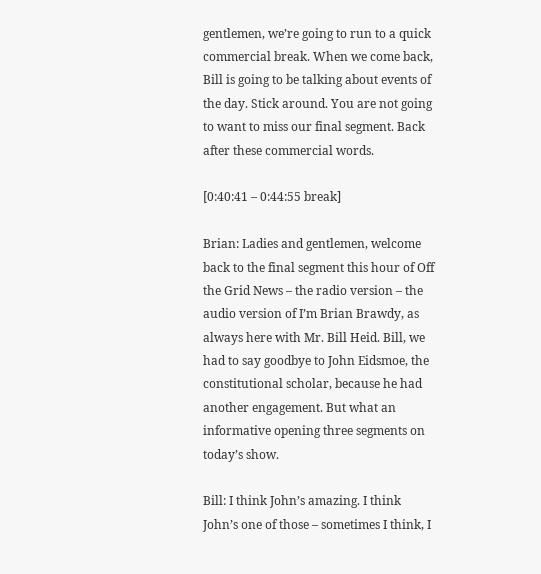gentlemen, we’re going to run to a quick commercial break. When we come back, Bill is going to be talking about events of the day. Stick around. You are not going to want to miss our final segment. Back after these commercial words.

[0:40:41 – 0:44:55 break]

Brian: Ladies and gentlemen, welcome back to the final segment this hour of Off the Grid News – the radio version – the audio version of I’m Brian Brawdy, as always here with Mr. Bill Heid. Bill, we had to say goodbye to John Eidsmoe, the constitutional scholar, because he had another engagement. But what an informative opening three segments on today’s show.

Bill: I think John’s amazing. I think John’s one of those – sometimes I think, I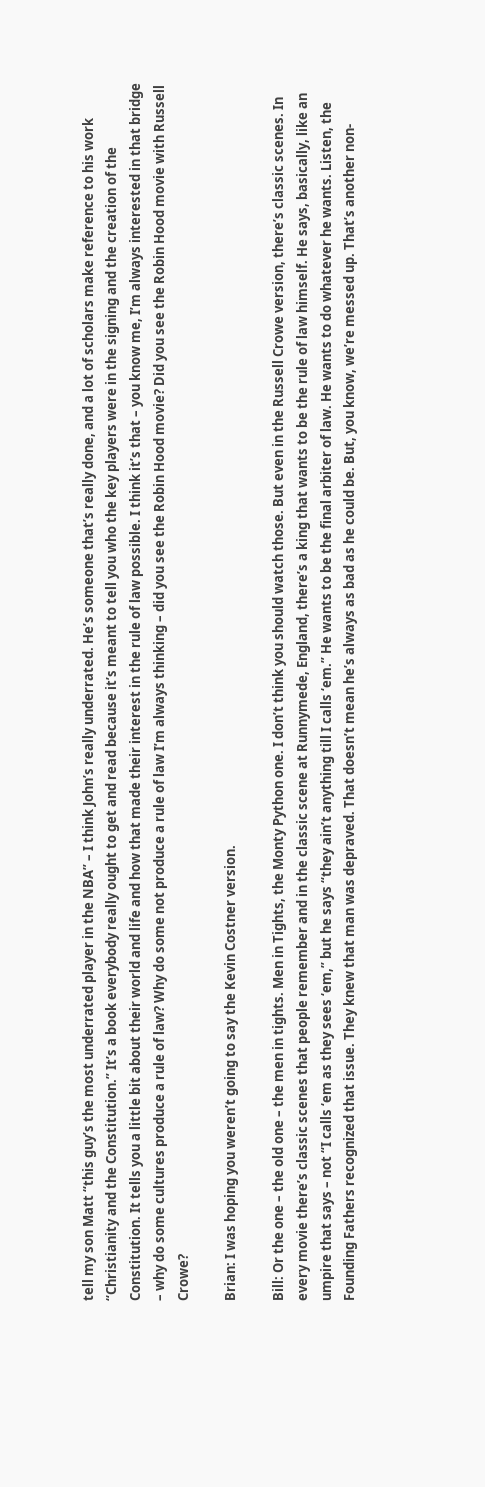tell my son Matt “this guy’s the most underrated player in the NBA” – I think John’s really underrated. He’s someone that’s really done, and a lot of scholars make reference to his work “Christianity and the Constitution.” It’s a book everybody really ought to get and read because it’s meant to tell you who the key players were in the signing and the creation of the Constitution. It tells you a little bit about their world and life and how that made their interest in the rule of law possible. I think it’s that – you know me, I’m always interested in that bridge – why do some cultures produce a rule of law? Why do some not produce a rule of law I’m always thinking – did you see the Robin Hood movie? Did you see the Robin Hood movie with Russell Crowe?

Brian: I was hoping you weren’t going to say the Kevin Costner version.

Bill: Or the one – the old one – the men in tights. Men in Tights, the Monty Python one. I don’t think you should watch those. But even in the Russell Crowe version, there’s classic scenes. In every movie there’s classic scenes that people remember and in the classic scene at Runnymede, England, there’s a king that wants to be the rule of law himself. He says, basically, like an umpire that says – not “I calls ‘em as they sees ‘em,” but he says “they ain’t anything till I calls ‘em.” He wants to be the final arbiter of law. He wants to do whatever he wants. Listen, the Founding Fathers recognized that issue. They knew that man was depraved. That doesn’t mean he’s always as bad as he could be. But, you know, we’re messed up. That’s another non-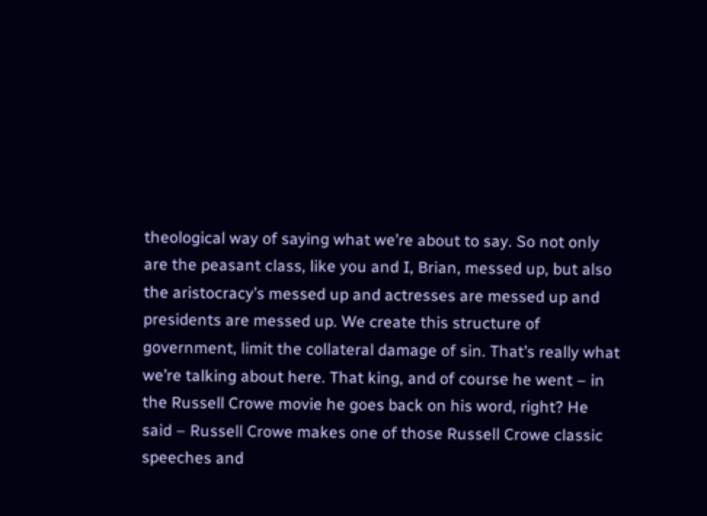theological way of saying what we’re about to say. So not only are the peasant class, like you and I, Brian, messed up, but also the aristocracy’s messed up and actresses are messed up and presidents are messed up. We create this structure of government, limit the collateral damage of sin. That’s really what we’re talking about here. That king, and of course he went – in the Russell Crowe movie he goes back on his word, right? He said – Russell Crowe makes one of those Russell Crowe classic speeches and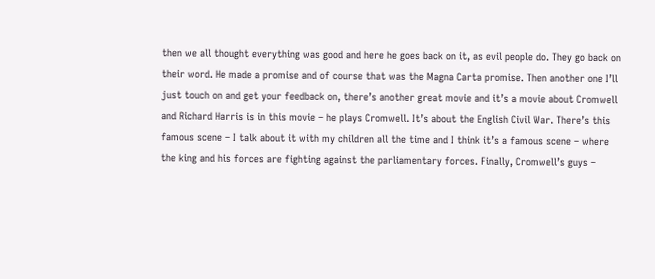then we all thought everything was good and here he goes back on it, as evil people do. They go back on their word. He made a promise and of course that was the Magna Carta promise. Then another one I’ll just touch on and get your feedback on, there’s another great movie and it’s a movie about Cromwell and Richard Harris is in this movie – he plays Cromwell. It’s about the English Civil War. There’s this famous scene – I talk about it with my children all the time and I think it’s a famous scene – where the king and his forces are fighting against the parliamentary forces. Finally, Cromwell’s guys –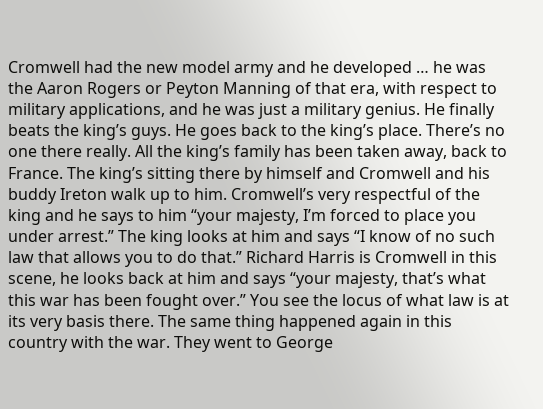Cromwell had the new model army and he developed … he was the Aaron Rogers or Peyton Manning of that era, with respect to military applications, and he was just a military genius. He finally beats the king’s guys. He goes back to the king’s place. There’s no one there really. All the king’s family has been taken away, back to France. The king’s sitting there by himself and Cromwell and his buddy Ireton walk up to him. Cromwell’s very respectful of the king and he says to him “your majesty, I’m forced to place you under arrest.” The king looks at him and says “I know of no such law that allows you to do that.” Richard Harris is Cromwell in this scene, he looks back at him and says “your majesty, that’s what this war has been fought over.” You see the locus of what law is at its very basis there. The same thing happened again in this country with the war. They went to George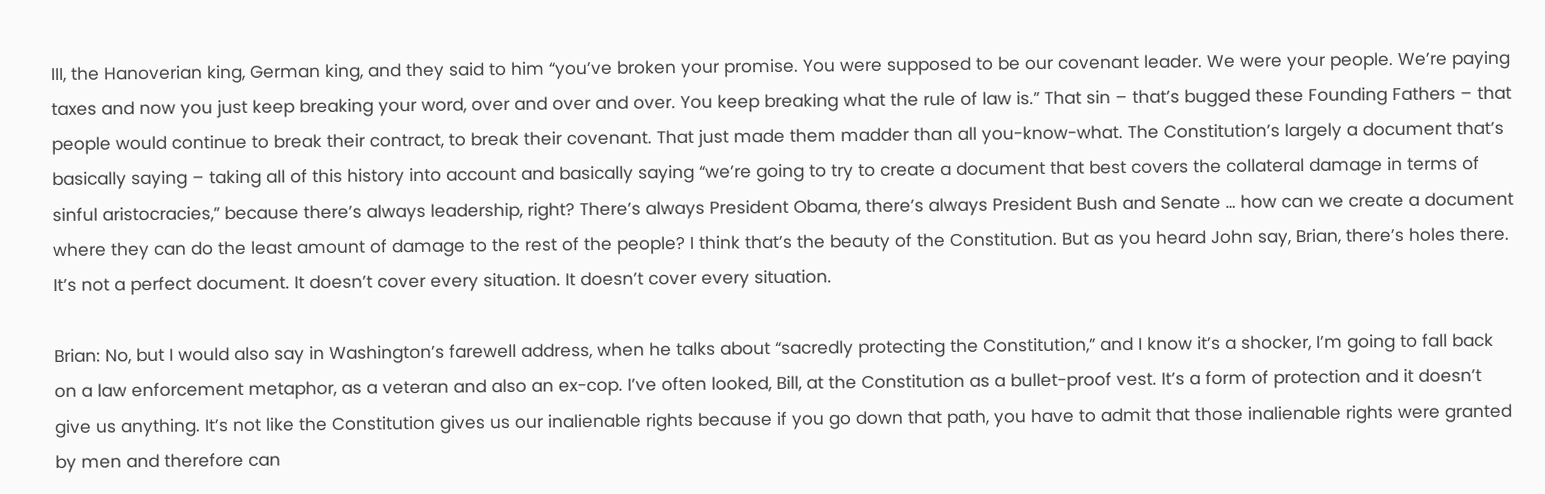III, the Hanoverian king, German king, and they said to him “you’ve broken your promise. You were supposed to be our covenant leader. We were your people. We’re paying taxes and now you just keep breaking your word, over and over and over. You keep breaking what the rule of law is.” That sin – that’s bugged these Founding Fathers – that people would continue to break their contract, to break their covenant. That just made them madder than all you-know-what. The Constitution’s largely a document that’s basically saying – taking all of this history into account and basically saying “we’re going to try to create a document that best covers the collateral damage in terms of sinful aristocracies,” because there’s always leadership, right? There’s always President Obama, there’s always President Bush and Senate … how can we create a document where they can do the least amount of damage to the rest of the people? I think that’s the beauty of the Constitution. But as you heard John say, Brian, there’s holes there. It’s not a perfect document. It doesn’t cover every situation. It doesn’t cover every situation.

Brian: No, but I would also say in Washington’s farewell address, when he talks about “sacredly protecting the Constitution,” and I know it’s a shocker, I’m going to fall back on a law enforcement metaphor, as a veteran and also an ex-cop. I’ve often looked, Bill, at the Constitution as a bullet-proof vest. It’s a form of protection and it doesn’t give us anything. It’s not like the Constitution gives us our inalienable rights because if you go down that path, you have to admit that those inalienable rights were granted by men and therefore can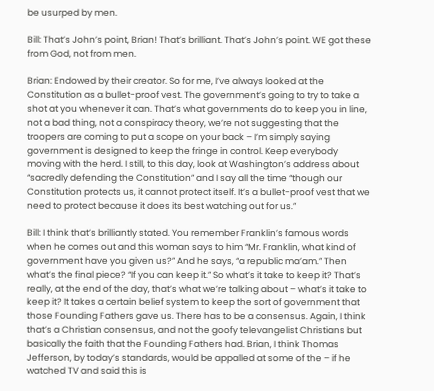be usurped by men.

Bill: That’s John’s point, Brian! That’s brilliant. That’s John’s point. WE got these from God, not from men.

Brian: Endowed by their creator. So for me, I’ve always looked at the Constitution as a bullet-proof vest. The government’s going to try to take a shot at you whenever it can. That’s what governments do to keep you in line, not a bad thing, not a conspiracy theory, we’re not suggesting that the troopers are coming to put a scope on your back – I’m simply saying government is designed to keep the fringe in control. Keep everybody moving with the herd. I still, to this day, look at Washington’s address about “sacredly defending the Constitution” and I say all the time “though our Constitution protects us, it cannot protect itself. It’s a bullet-proof vest that we need to protect because it does its best watching out for us.”

Bill: I think that’s brilliantly stated. You remember Franklin’s famous words when he comes out and this woman says to him “Mr. Franklin, what kind of government have you given us?” And he says, “a republic ma’am.” Then what’s the final piece? “If you can keep it.” So what’s it take to keep it? That’s really, at the end of the day, that’s what we’re talking about – what’s it take to keep it? It takes a certain belief system to keep the sort of government that those Founding Fathers gave us. There has to be a consensus. Again, I think that’s a Christian consensus, and not the goofy televangelist Christians but basically the faith that the Founding Fathers had. Brian, I think Thomas Jefferson, by today’s standards, would be appalled at some of the – if he watched TV and said this is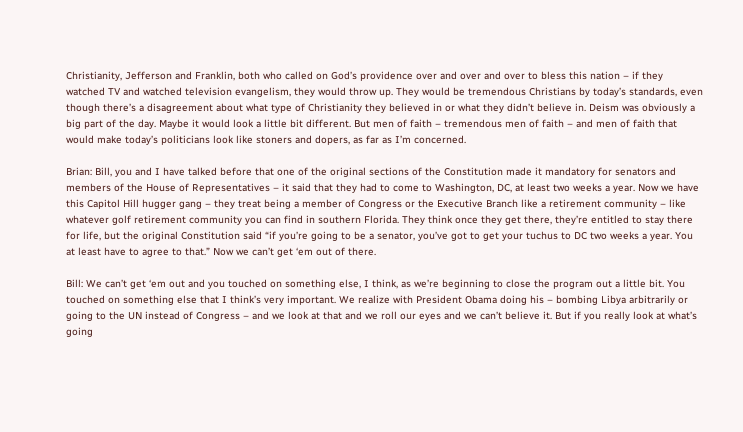Christianity, Jefferson and Franklin, both who called on God’s providence over and over and over to bless this nation – if they watched TV and watched television evangelism, they would throw up. They would be tremendous Christians by today’s standards, even though there’s a disagreement about what type of Christianity they believed in or what they didn’t believe in. Deism was obviously a big part of the day. Maybe it would look a little bit different. But men of faith – tremendous men of faith – and men of faith that would make today’s politicians look like stoners and dopers, as far as I’m concerned.

Brian: Bill, you and I have talked before that one of the original sections of the Constitution made it mandatory for senators and members of the House of Representatives – it said that they had to come to Washington, DC, at least two weeks a year. Now we have this Capitol Hill hugger gang – they treat being a member of Congress or the Executive Branch like a retirement community – like whatever golf retirement community you can find in southern Florida. They think once they get there, they’re entitled to stay there for life, but the original Constitution said “if you’re going to be a senator, you’ve got to get your tuchus to DC two weeks a year. You at least have to agree to that.” Now we can’t get ‘em out of there.

Bill: We can’t get ‘em out and you touched on something else, I think, as we’re beginning to close the program out a little bit. You touched on something else that I think’s very important. We realize with President Obama doing his – bombing Libya arbitrarily or going to the UN instead of Congress – and we look at that and we roll our eyes and we can’t believe it. But if you really look at what’s going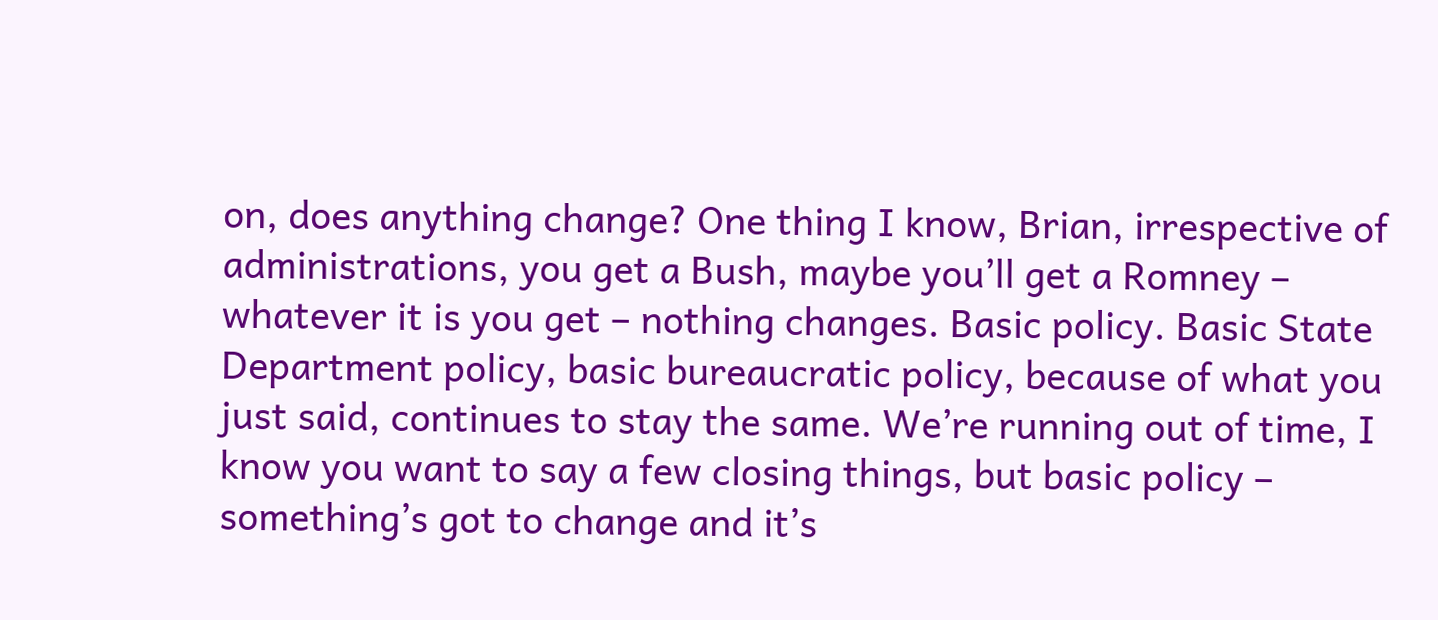on, does anything change? One thing I know, Brian, irrespective of administrations, you get a Bush, maybe you’ll get a Romney – whatever it is you get – nothing changes. Basic policy. Basic State Department policy, basic bureaucratic policy, because of what you just said, continues to stay the same. We’re running out of time, I know you want to say a few closing things, but basic policy – something’s got to change and it’s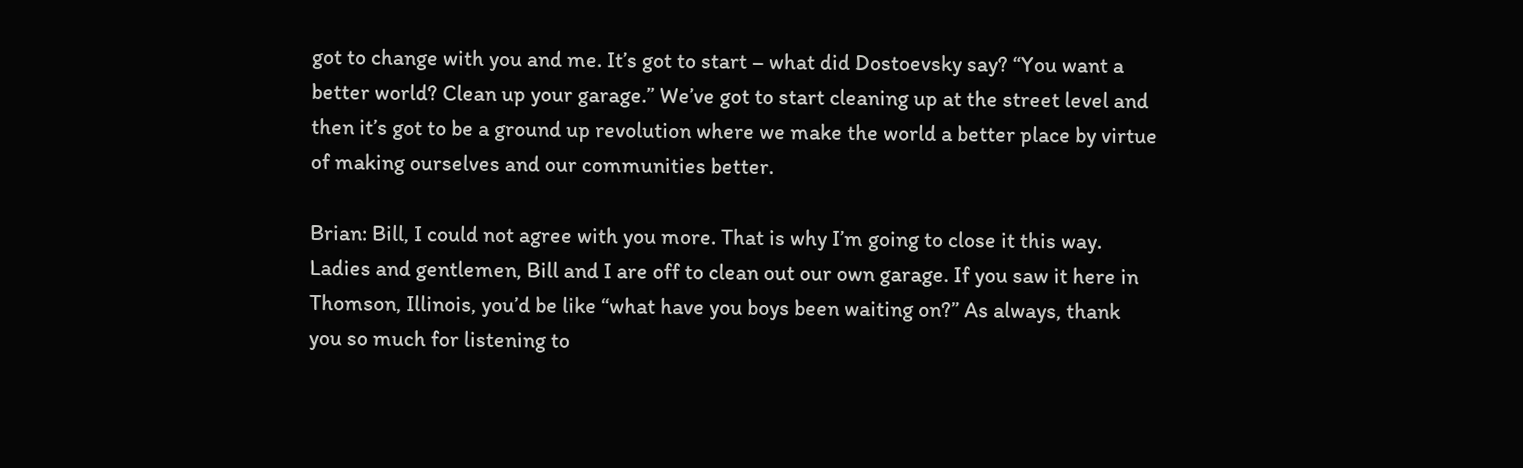got to change with you and me. It’s got to start – what did Dostoevsky say? “You want a better world? Clean up your garage.” We’ve got to start cleaning up at the street level and then it’s got to be a ground up revolution where we make the world a better place by virtue of making ourselves and our communities better.

Brian: Bill, I could not agree with you more. That is why I’m going to close it this way. Ladies and gentlemen, Bill and I are off to clean out our own garage. If you saw it here in Thomson, Illinois, you’d be like “what have you boys been waiting on?” As always, thank you so much for listening to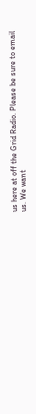us here at off the Grid Radio. Please be sure to email us. We want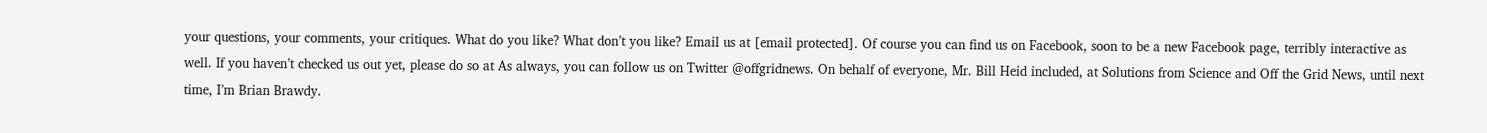your questions, your comments, your critiques. What do you like? What don’t you like? Email us at [email protected]. Of course you can find us on Facebook, soon to be a new Facebook page, terribly interactive as well. If you haven’t checked us out yet, please do so at As always, you can follow us on Twitter @offgridnews. On behalf of everyone, Mr. Bill Heid included, at Solutions from Science and Off the Grid News, until next time, I’m Brian Brawdy.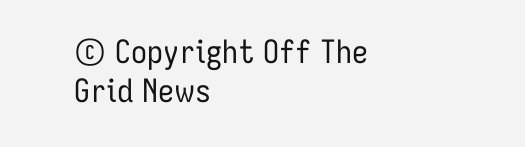© Copyright Off The Grid News